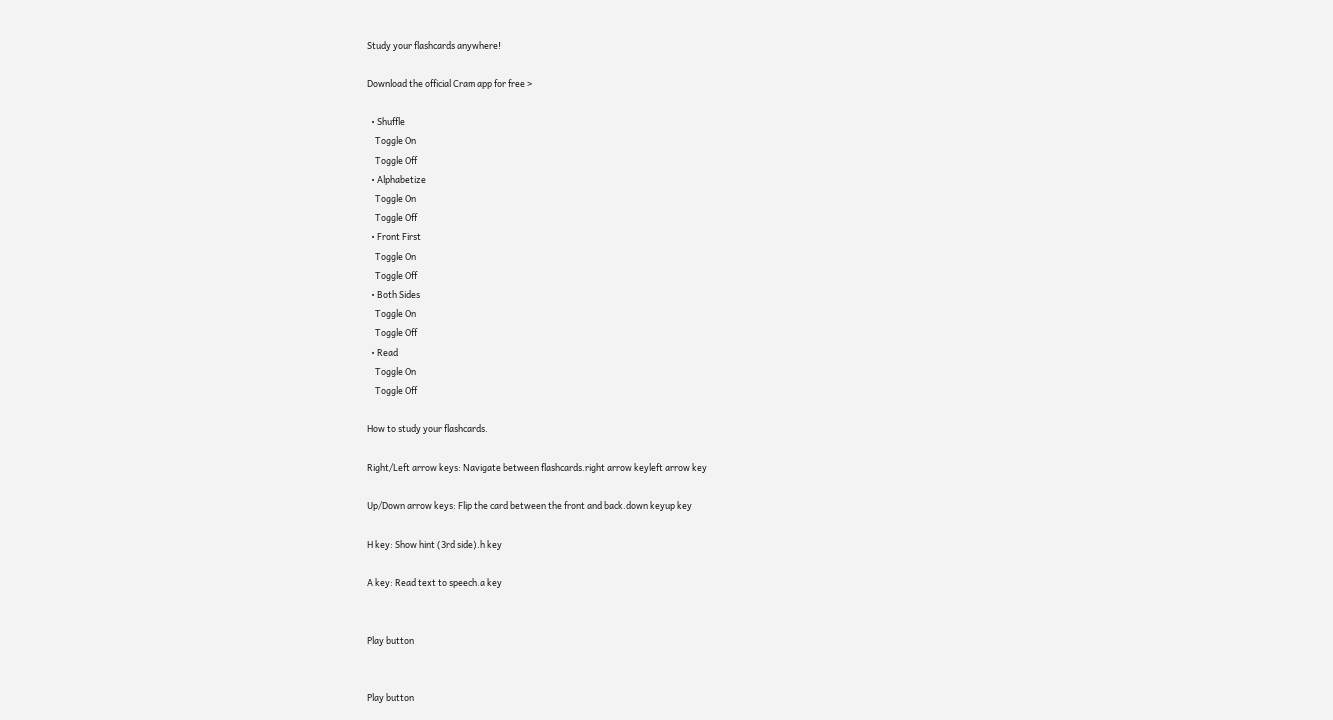Study your flashcards anywhere!

Download the official Cram app for free >

  • Shuffle
    Toggle On
    Toggle Off
  • Alphabetize
    Toggle On
    Toggle Off
  • Front First
    Toggle On
    Toggle Off
  • Both Sides
    Toggle On
    Toggle Off
  • Read
    Toggle On
    Toggle Off

How to study your flashcards.

Right/Left arrow keys: Navigate between flashcards.right arrow keyleft arrow key

Up/Down arrow keys: Flip the card between the front and back.down keyup key

H key: Show hint (3rd side).h key

A key: Read text to speech.a key


Play button


Play button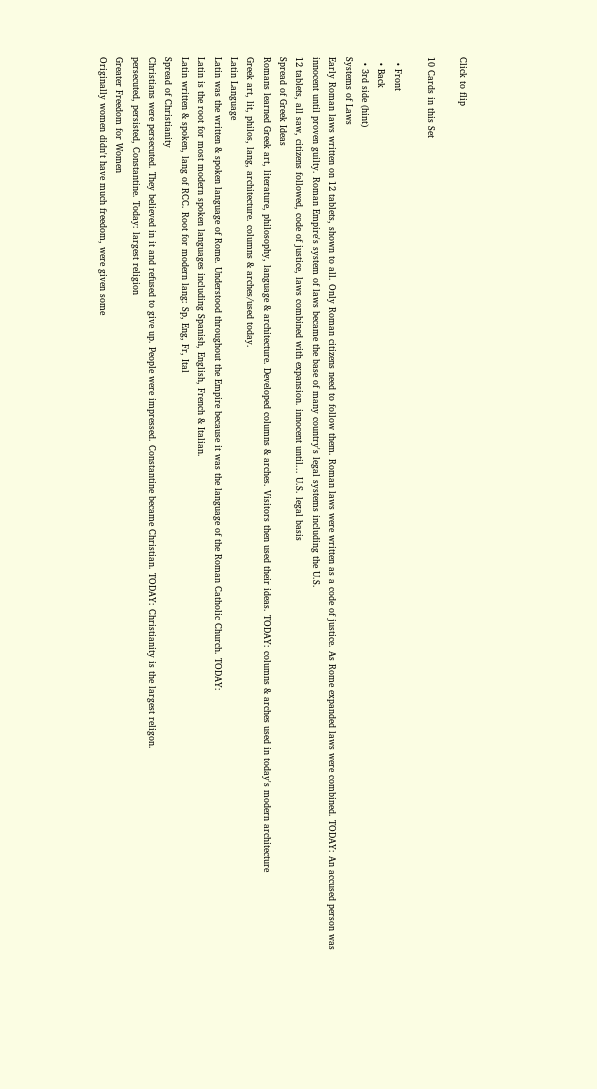Click to flip

10 Cards in this Set

  • Front
  • Back
  • 3rd side (hint)
Systems of Laws
Early Roman laws written on 12 tablets, shown to all. Only Roman citizens need to follow them. Roman laws were written as a code of justice. As Rome expanded laws were combined. TODAY: An accused person was innocent until proven guilty. Roman Empire's system of laws became the base of many country's legal systems including the U.S.
12 tablets, all saw, citizens followed, code of justice, laws combined with expansion. innocent until... U.S. legal basis
Spread of Greek Ideas
Romans learned Greek art, literature, philosophy, language & architecture. Developed columns & arches. Visitors then used their ideas. TODAY: columns & arches used in today's modern architecture
Greek art, lit, philos, lang, architecture. columns & arches/used today.
Latin Language
Latin was the written & spoken language of Rome. Understood throughout the Empire because it was the language of the Roman Catholic Church. TODAY:
Latin is the root for most modern spoken languages including Spanish, English, French & Italian.
Latin written & spoken, lang of RCC. Root for modern lang: Sp, Eng, Fr, Ital
Spread of Christianity
Christians were persecuted. They believed in it and refused to give up. People were impressed. Constantine became Christian. TODAY: Christianity is the largest religon.
persecuted, persisted, Constantine. Today: largest religion
Greater Freedom for Women
Originally women didn't have much freedom, were given some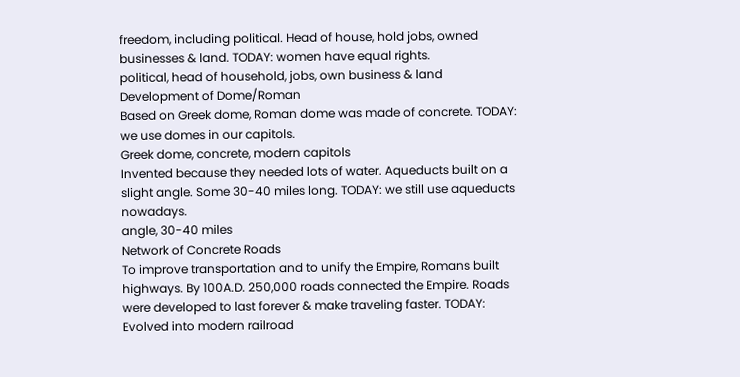freedom, including political. Head of house, hold jobs, owned businesses & land. TODAY: women have equal rights.
political, head of household, jobs, own business & land
Development of Dome/Roman
Based on Greek dome, Roman dome was made of concrete. TODAY: we use domes in our capitols.
Greek dome, concrete, modern capitols
Invented because they needed lots of water. Aqueducts built on a slight angle. Some 30-40 miles long. TODAY: we still use aqueducts nowadays.
angle, 30-40 miles
Network of Concrete Roads
To improve transportation and to unify the Empire, Romans built highways. By 100A.D. 250,000 roads connected the Empire. Roads were developed to last forever & make traveling faster. TODAY: Evolved into modern railroad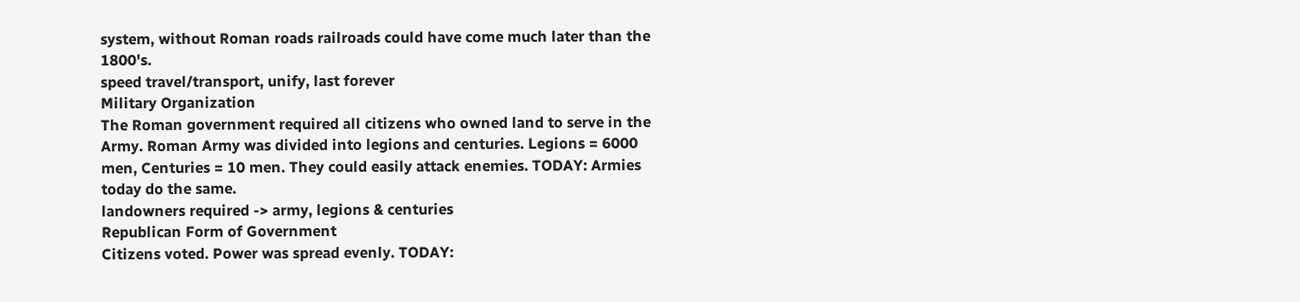system, without Roman roads railroads could have come much later than the 1800's.
speed travel/transport, unify, last forever
Military Organization
The Roman government required all citizens who owned land to serve in the Army. Roman Army was divided into legions and centuries. Legions = 6000 men, Centuries = 10 men. They could easily attack enemies. TODAY: Armies today do the same.
landowners required -> army, legions & centuries
Republican Form of Government
Citizens voted. Power was spread evenly. TODAY: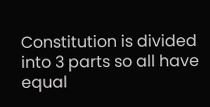Constitution is divided into 3 parts so all have equal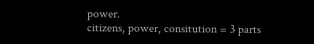power.
citizens, power, consitution = 3 parts